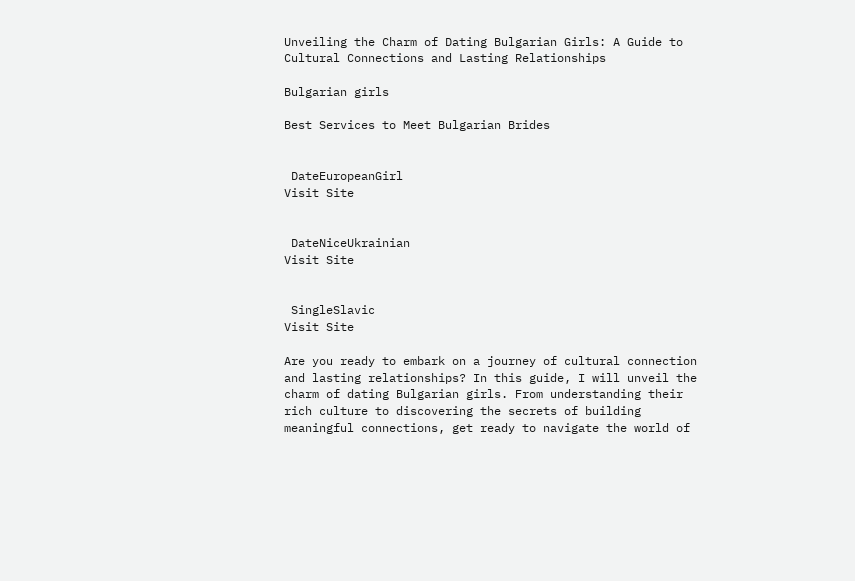Unveiling the Charm of Dating Bulgarian Girls: A Guide to Cultural Connections and Lasting Relationships

Bulgarian girls

Best Services to Meet Bulgarian Brides


 DateEuropeanGirl
Visit Site


 DateNiceUkrainian
Visit Site


 SingleSlavic
Visit Site

Are you ready to embark on a journey of cultural connection and lasting relationships? In this guide, I will unveil the charm of dating Bulgarian girls. From understanding their rich culture to discovering the secrets of building meaningful connections, get ready to navigate the world of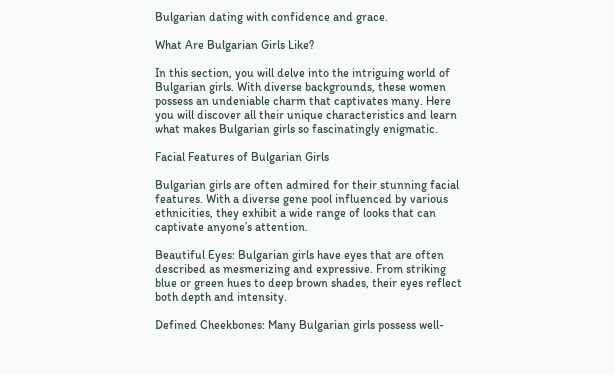Bulgarian dating with confidence and grace.

What Are Bulgarian Girls Like?

In this section, you will delve into the intriguing world of Bulgarian girls. With diverse backgrounds, these women possess an undeniable charm that captivates many. Here you will discover all their unique characteristics and learn what makes Bulgarian girls so fascinatingly enigmatic.

Facial Features of Bulgarian Girls

Bulgarian girls are often admired for their stunning facial features. With a diverse gene pool influenced by various ethnicities, they exhibit a wide range of looks that can captivate anyone’s attention.

Beautiful Eyes: Bulgarian girls have eyes that are often described as mesmerizing and expressive. From striking blue or green hues to deep brown shades, their eyes reflect both depth and intensity.

Defined Cheekbones: Many Bulgarian girls possess well-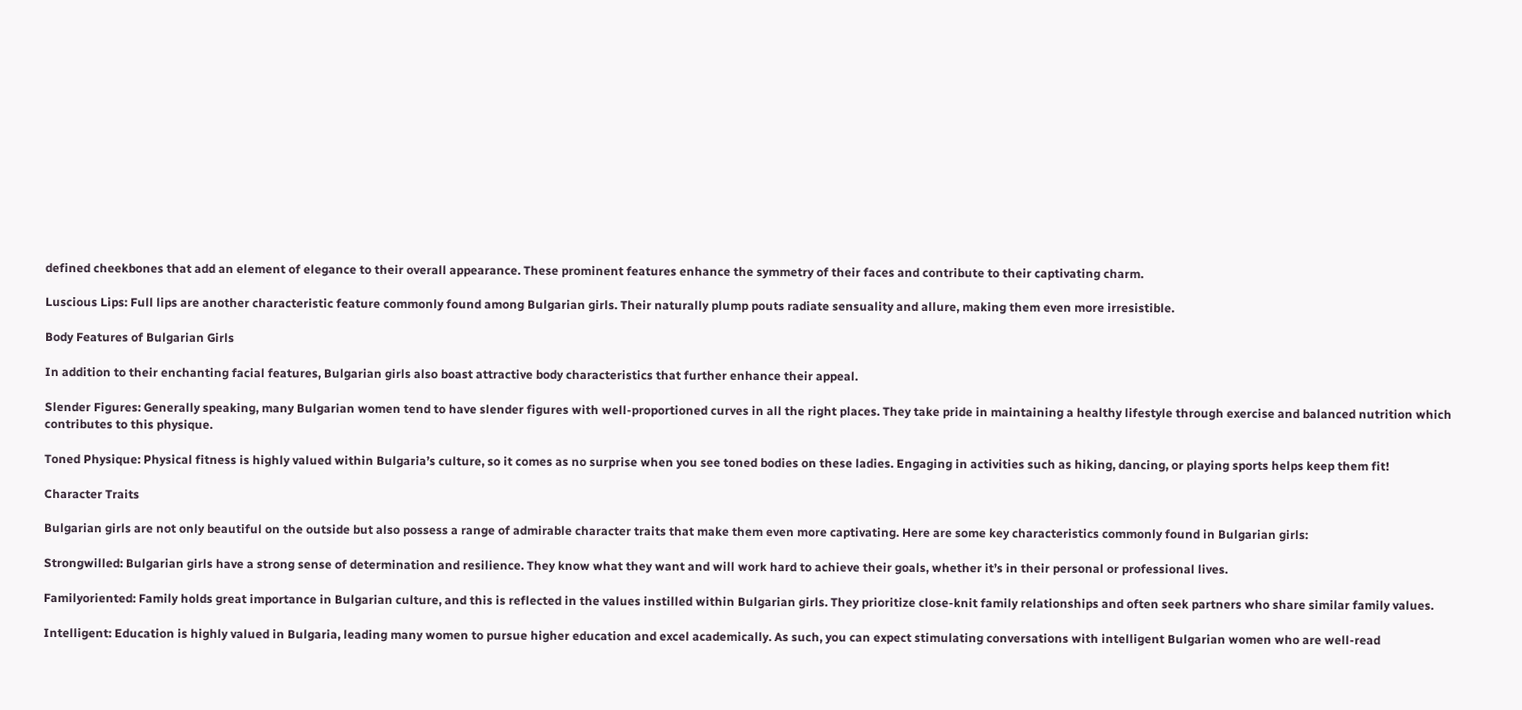defined cheekbones that add an element of elegance to their overall appearance. These prominent features enhance the symmetry of their faces and contribute to their captivating charm.

Luscious Lips: Full lips are another characteristic feature commonly found among Bulgarian girls. Their naturally plump pouts radiate sensuality and allure, making them even more irresistible.

Body Features of Bulgarian Girls

In addition to their enchanting facial features, Bulgarian girls also boast attractive body characteristics that further enhance their appeal.

Slender Figures: Generally speaking, many Bulgarian women tend to have slender figures with well-proportioned curves in all the right places. They take pride in maintaining a healthy lifestyle through exercise and balanced nutrition which contributes to this physique.

Toned Physique: Physical fitness is highly valued within Bulgaria’s culture, so it comes as no surprise when you see toned bodies on these ladies. Engaging in activities such as hiking, dancing, or playing sports helps keep them fit!

Character Traits

Bulgarian girls are not only beautiful on the outside but also possess a range of admirable character traits that make them even more captivating. Here are some key characteristics commonly found in Bulgarian girls:

Strongwilled: Bulgarian girls have a strong sense of determination and resilience. They know what they want and will work hard to achieve their goals, whether it’s in their personal or professional lives.

Familyoriented: Family holds great importance in Bulgarian culture, and this is reflected in the values instilled within Bulgarian girls. They prioritize close-knit family relationships and often seek partners who share similar family values.

Intelligent: Education is highly valued in Bulgaria, leading many women to pursue higher education and excel academically. As such, you can expect stimulating conversations with intelligent Bulgarian women who are well-read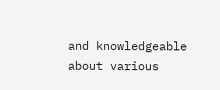and knowledgeable about various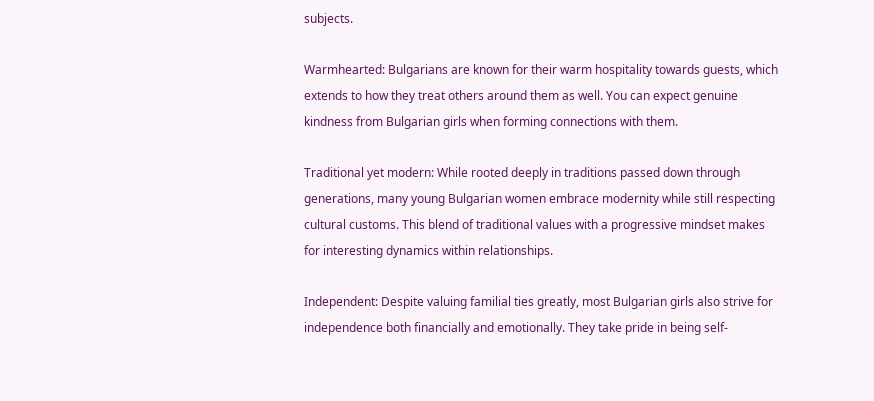subjects.

Warmhearted: Bulgarians are known for their warm hospitality towards guests, which extends to how they treat others around them as well. You can expect genuine kindness from Bulgarian girls when forming connections with them.

Traditional yet modern: While rooted deeply in traditions passed down through generations, many young Bulgarian women embrace modernity while still respecting cultural customs. This blend of traditional values with a progressive mindset makes for interesting dynamics within relationships.

Independent: Despite valuing familial ties greatly, most Bulgarian girls also strive for independence both financially and emotionally. They take pride in being self-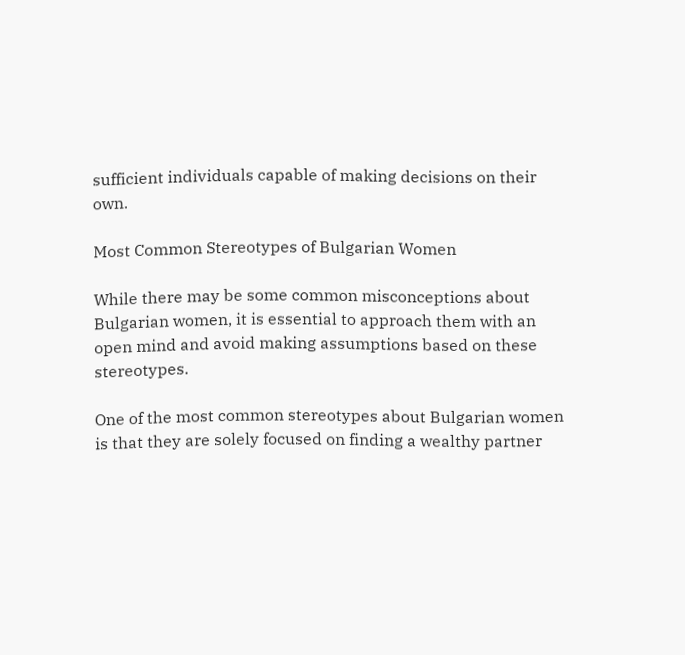sufficient individuals capable of making decisions on their own.

Most Common Stereotypes of Bulgarian Women

While there may be some common misconceptions about Bulgarian women, it is essential to approach them with an open mind and avoid making assumptions based on these stereotypes.

One of the most common stereotypes about Bulgarian women is that they are solely focused on finding a wealthy partner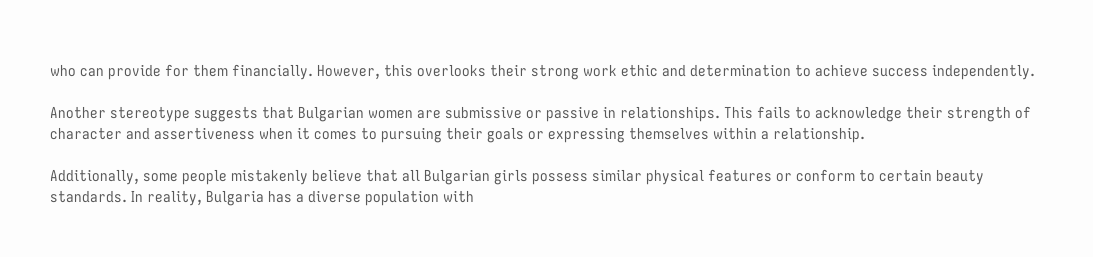who can provide for them financially. However, this overlooks their strong work ethic and determination to achieve success independently.

Another stereotype suggests that Bulgarian women are submissive or passive in relationships. This fails to acknowledge their strength of character and assertiveness when it comes to pursuing their goals or expressing themselves within a relationship.

Additionally, some people mistakenly believe that all Bulgarian girls possess similar physical features or conform to certain beauty standards. In reality, Bulgaria has a diverse population with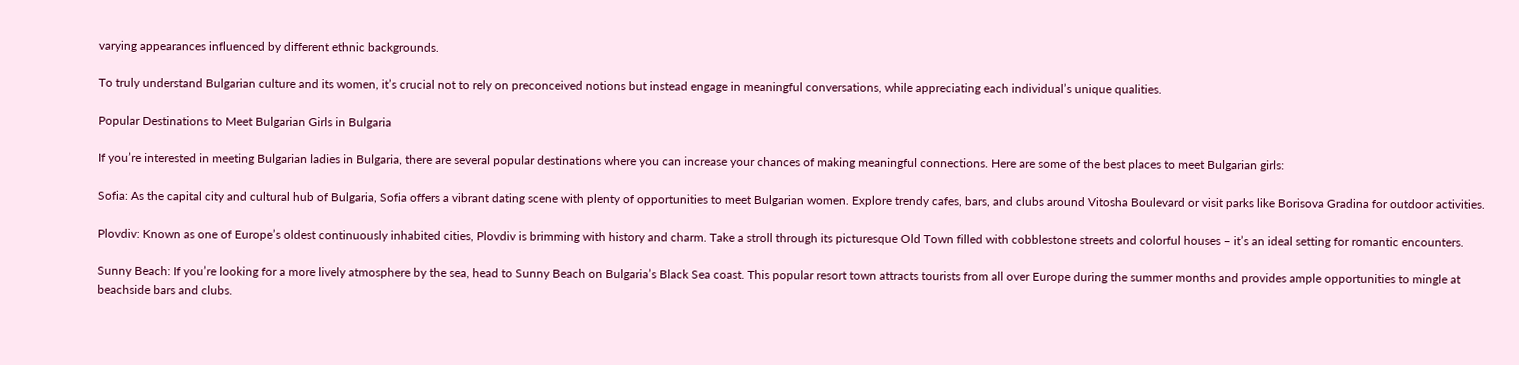varying appearances influenced by different ethnic backgrounds.

To truly understand Bulgarian culture and its women, it’s crucial not to rely on preconceived notions but instead engage in meaningful conversations, while appreciating each individual’s unique qualities.

Popular Destinations to Meet Bulgarian Girls in Bulgaria

If you’re interested in meeting Bulgarian ladies in Bulgaria, there are several popular destinations where you can increase your chances of making meaningful connections. Here are some of the best places to meet Bulgarian girls:

Sofia: As the capital city and cultural hub of Bulgaria, Sofia offers a vibrant dating scene with plenty of opportunities to meet Bulgarian women. Explore trendy cafes, bars, and clubs around Vitosha Boulevard or visit parks like Borisova Gradina for outdoor activities.

Plovdiv: Known as one of Europe’s oldest continuously inhabited cities, Plovdiv is brimming with history and charm. Take a stroll through its picturesque Old Town filled with cobblestone streets and colorful houses – it’s an ideal setting for romantic encounters.

Sunny Beach: If you’re looking for a more lively atmosphere by the sea, head to Sunny Beach on Bulgaria’s Black Sea coast. This popular resort town attracts tourists from all over Europe during the summer months and provides ample opportunities to mingle at beachside bars and clubs.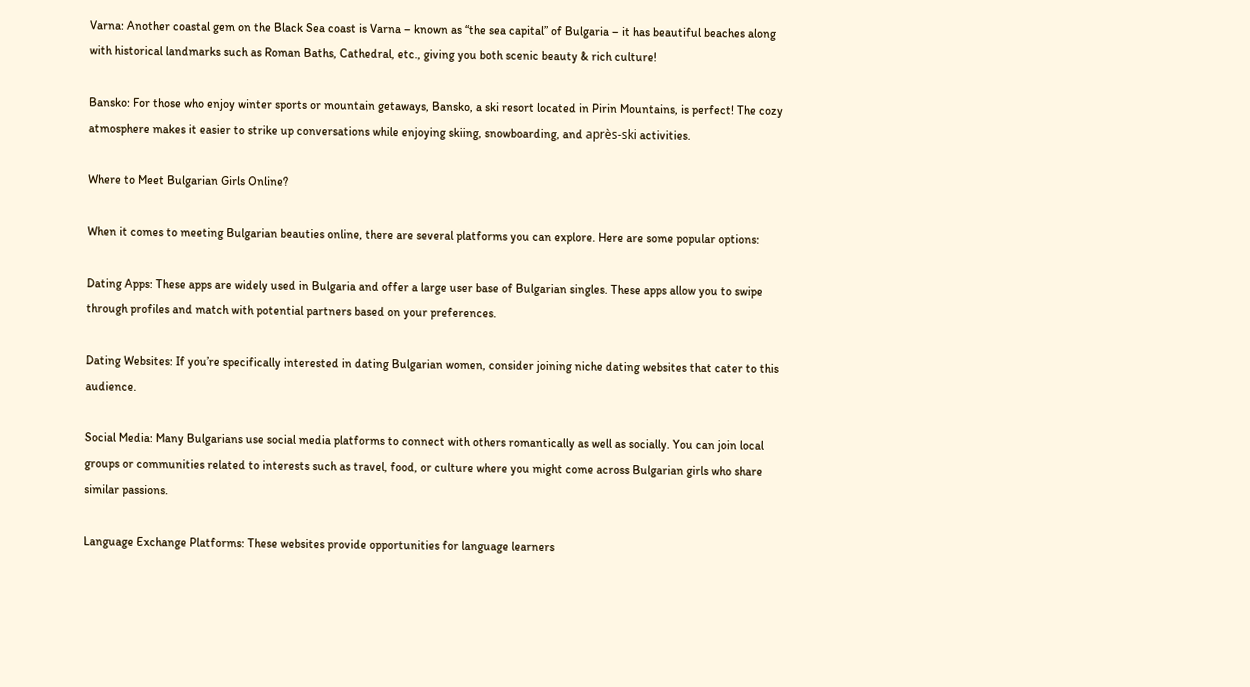Varna: Another coastal gem on the Black Sea coast is Varna – known as “the sea capital” of Bulgaria – it has beautiful beaches along with historical landmarks such as Roman Baths, Cathedral, etc., giving you both scenic beauty & rich culture!

Bansko: For those who enjoy winter sports or mountain getaways, Bansko, a ski resort located in Pirin Mountains, is perfect! The cozy atmosphere makes it easier to strike up conversations while enjoying skiing, snowboarding, and après-ski activities.

Where to Meet Bulgarian Girls Online?

When it comes to meeting Bulgarian beauties online, there are several platforms you can explore. Here are some popular options:

Dating Apps: These apps are widely used in Bulgaria and offer a large user base of Bulgarian singles. These apps allow you to swipe through profiles and match with potential partners based on your preferences.

Dating Websites: If you’re specifically interested in dating Bulgarian women, consider joining niche dating websites that cater to this audience.

Social Media: Many Bulgarians use social media platforms to connect with others romantically as well as socially. You can join local groups or communities related to interests such as travel, food, or culture where you might come across Bulgarian girls who share similar passions.

Language Exchange Platforms: These websites provide opportunities for language learners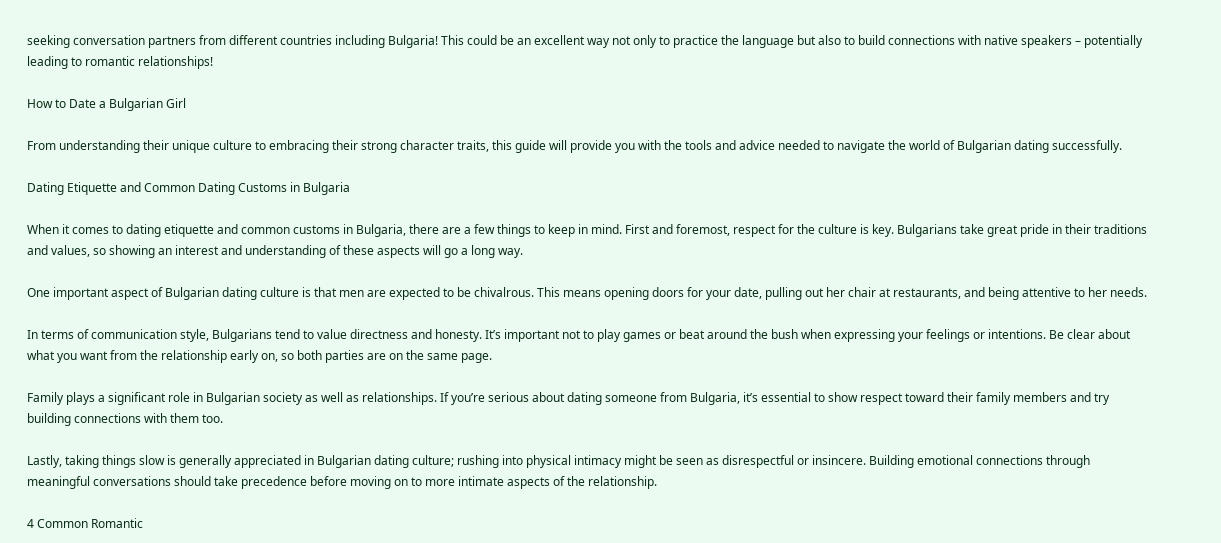seeking conversation partners from different countries including Bulgaria! This could be an excellent way not only to practice the language but also to build connections with native speakers – potentially leading to romantic relationships!

How to Date a Bulgarian Girl

From understanding their unique culture to embracing their strong character traits, this guide will provide you with the tools and advice needed to navigate the world of Bulgarian dating successfully.

Dating Etiquette and Common Dating Customs in Bulgaria

When it comes to dating etiquette and common customs in Bulgaria, there are a few things to keep in mind. First and foremost, respect for the culture is key. Bulgarians take great pride in their traditions and values, so showing an interest and understanding of these aspects will go a long way.

One important aspect of Bulgarian dating culture is that men are expected to be chivalrous. This means opening doors for your date, pulling out her chair at restaurants, and being attentive to her needs.

In terms of communication style, Bulgarians tend to value directness and honesty. It’s important not to play games or beat around the bush when expressing your feelings or intentions. Be clear about what you want from the relationship early on, so both parties are on the same page.

Family plays a significant role in Bulgarian society as well as relationships. If you’re serious about dating someone from Bulgaria, it’s essential to show respect toward their family members and try building connections with them too.

Lastly, taking things slow is generally appreciated in Bulgarian dating culture; rushing into physical intimacy might be seen as disrespectful or insincere. Building emotional connections through meaningful conversations should take precedence before moving on to more intimate aspects of the relationship.

4 Common Romantic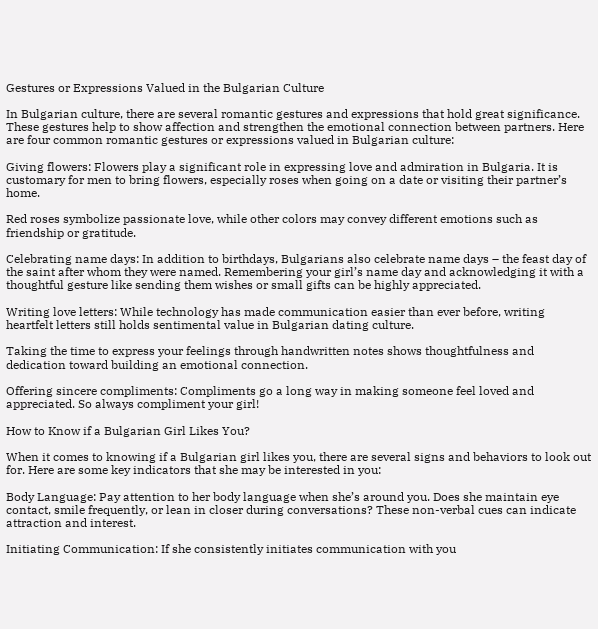Gestures or Expressions Valued in the Bulgarian Culture

In Bulgarian culture, there are several romantic gestures and expressions that hold great significance. These gestures help to show affection and strengthen the emotional connection between partners. Here are four common romantic gestures or expressions valued in Bulgarian culture:

Giving flowers: Flowers play a significant role in expressing love and admiration in Bulgaria. It is customary for men to bring flowers, especially roses when going on a date or visiting their partner’s home.

Red roses symbolize passionate love, while other colors may convey different emotions such as friendship or gratitude.

Celebrating name days: In addition to birthdays, Bulgarians also celebrate name days – the feast day of the saint after whom they were named. Remembering your girl’s name day and acknowledging it with a thoughtful gesture like sending them wishes or small gifts can be highly appreciated.

Writing love letters: While technology has made communication easier than ever before, writing heartfelt letters still holds sentimental value in Bulgarian dating culture.

Taking the time to express your feelings through handwritten notes shows thoughtfulness and dedication toward building an emotional connection.

Offering sincere compliments: Compliments go a long way in making someone feel loved and appreciated. So always compliment your girl!

How to Know if a Bulgarian Girl Likes You?

When it comes to knowing if a Bulgarian girl likes you, there are several signs and behaviors to look out for. Here are some key indicators that she may be interested in you:

Body Language: Pay attention to her body language when she’s around you. Does she maintain eye contact, smile frequently, or lean in closer during conversations? These non-verbal cues can indicate attraction and interest.

Initiating Communication: If she consistently initiates communication with you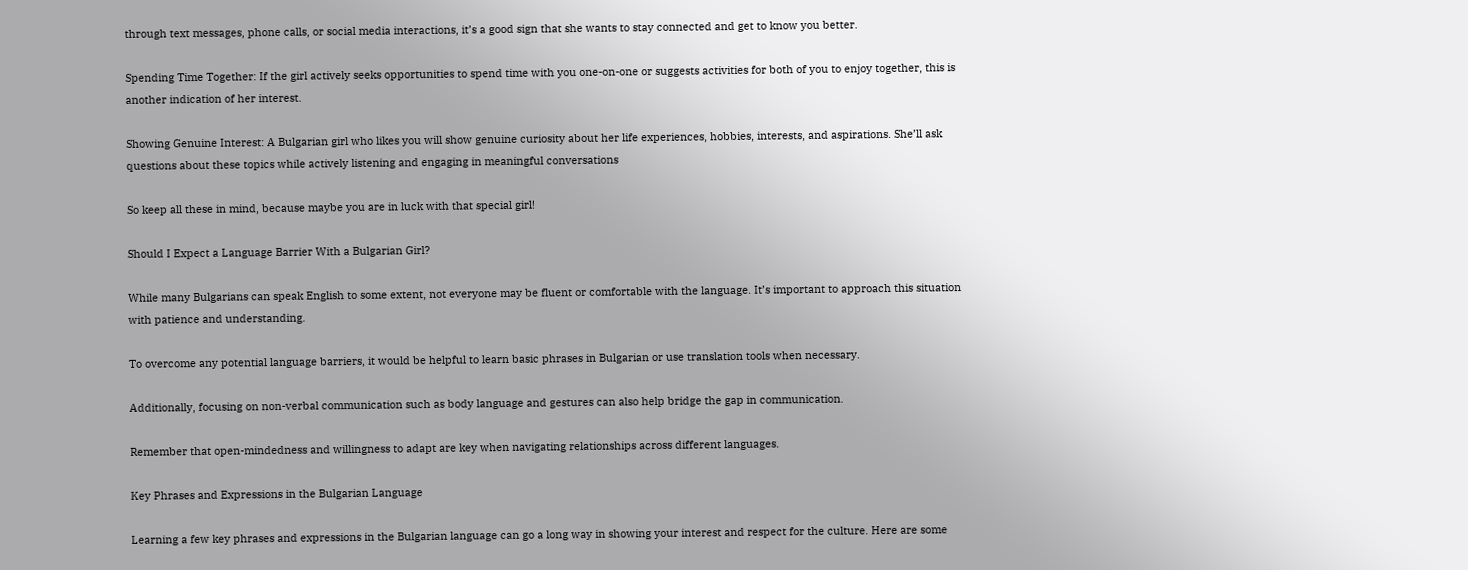through text messages, phone calls, or social media interactions, it’s a good sign that she wants to stay connected and get to know you better.

Spending Time Together: If the girl actively seeks opportunities to spend time with you one-on-one or suggests activities for both of you to enjoy together, this is another indication of her interest.

Showing Genuine Interest: A Bulgarian girl who likes you will show genuine curiosity about her life experiences, hobbies, interests, and aspirations. She’ll ask questions about these topics while actively listening and engaging in meaningful conversations

So keep all these in mind, because maybe you are in luck with that special girl!

Should I Expect a Language Barrier With a Bulgarian Girl?

While many Bulgarians can speak English to some extent, not everyone may be fluent or comfortable with the language. It’s important to approach this situation with patience and understanding.

To overcome any potential language barriers, it would be helpful to learn basic phrases in Bulgarian or use translation tools when necessary.

Additionally, focusing on non-verbal communication such as body language and gestures can also help bridge the gap in communication.

Remember that open-mindedness and willingness to adapt are key when navigating relationships across different languages.

Key Phrases and Expressions in the Bulgarian Language

Learning a few key phrases and expressions in the Bulgarian language can go a long way in showing your interest and respect for the culture. Here are some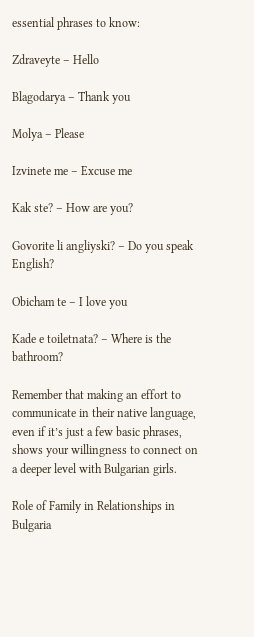essential phrases to know:

Zdraveyte – Hello

Blagodarya – Thank you

Molya – Please

Izvinete me – Excuse me

Kak ste? – How are you?

Govorite li angliyski? – Do you speak English?

Obicham te – I love you

Kade e toiletnata? – Where is the bathroom?

Remember that making an effort to communicate in their native language, even if it’s just a few basic phrases, shows your willingness to connect on a deeper level with Bulgarian girls.

Role of Family in Relationships in Bulgaria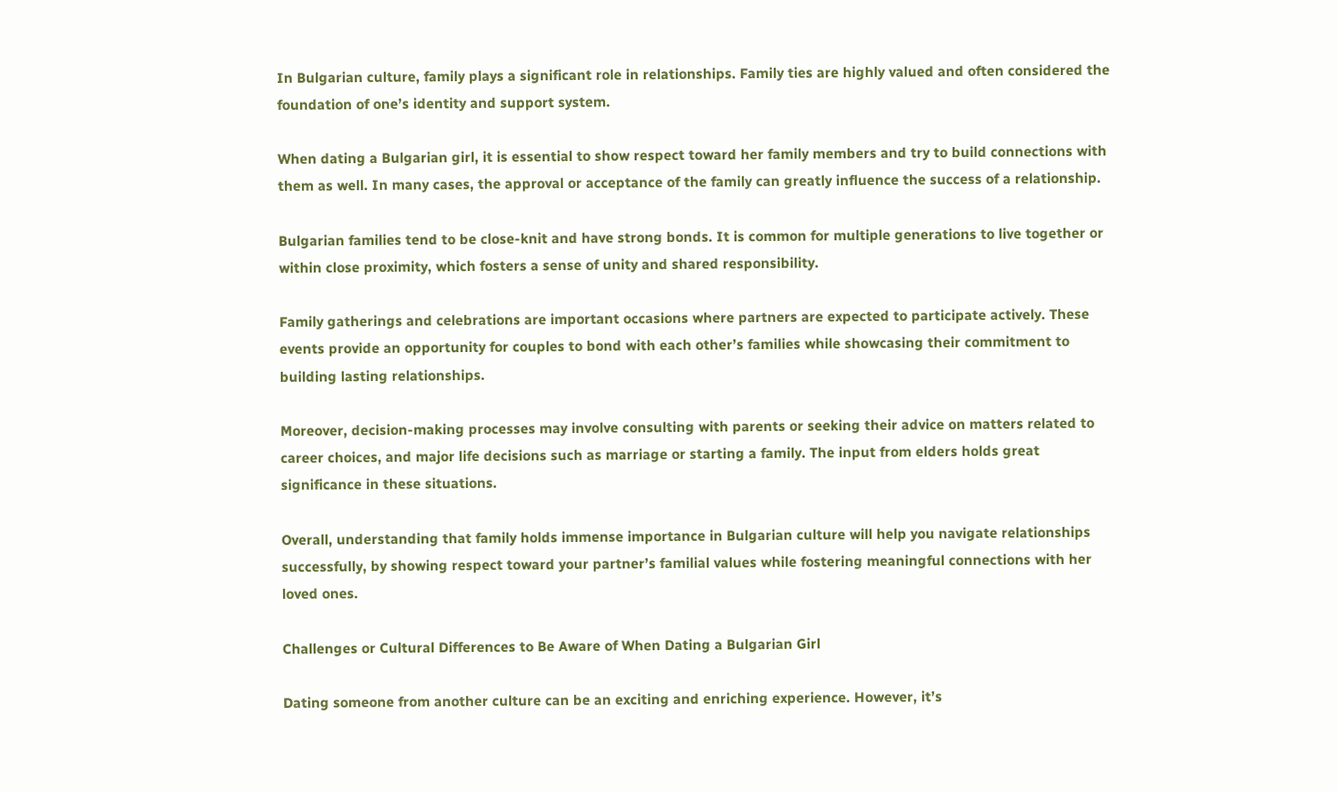In Bulgarian culture, family plays a significant role in relationships. Family ties are highly valued and often considered the foundation of one’s identity and support system.

When dating a Bulgarian girl, it is essential to show respect toward her family members and try to build connections with them as well. In many cases, the approval or acceptance of the family can greatly influence the success of a relationship.

Bulgarian families tend to be close-knit and have strong bonds. It is common for multiple generations to live together or within close proximity, which fosters a sense of unity and shared responsibility.

Family gatherings and celebrations are important occasions where partners are expected to participate actively. These events provide an opportunity for couples to bond with each other’s families while showcasing their commitment to building lasting relationships.

Moreover, decision-making processes may involve consulting with parents or seeking their advice on matters related to career choices, and major life decisions such as marriage or starting a family. The input from elders holds great significance in these situations.

Overall, understanding that family holds immense importance in Bulgarian culture will help you navigate relationships successfully, by showing respect toward your partner’s familial values while fostering meaningful connections with her loved ones.

Challenges or Cultural Differences to Be Aware of When Dating a Bulgarian Girl

Dating someone from another culture can be an exciting and enriching experience. However, it’s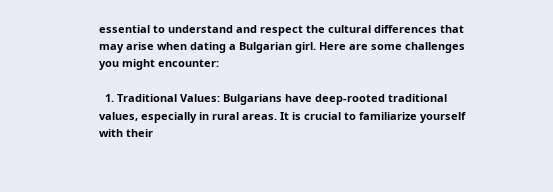essential to understand and respect the cultural differences that may arise when dating a Bulgarian girl. Here are some challenges you might encounter:

  1. Traditional Values: Bulgarians have deep-rooted traditional values, especially in rural areas. It is crucial to familiarize yourself with their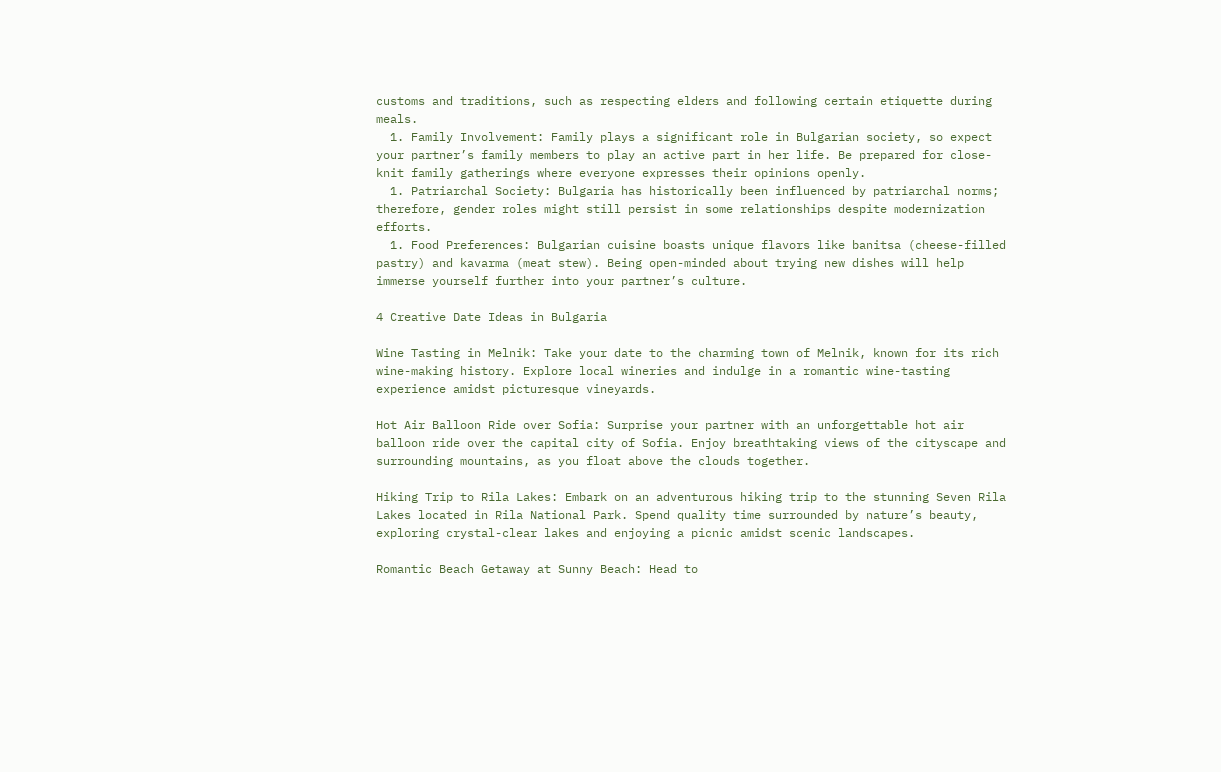customs and traditions, such as respecting elders and following certain etiquette during meals.
  1. Family Involvement: Family plays a significant role in Bulgarian society, so expect your partner’s family members to play an active part in her life. Be prepared for close-knit family gatherings where everyone expresses their opinions openly.
  1. Patriarchal Society: Bulgaria has historically been influenced by patriarchal norms; therefore, gender roles might still persist in some relationships despite modernization efforts.
  1. Food Preferences: Bulgarian cuisine boasts unique flavors like banitsa (cheese-filled pastry) and kavarma (meat stew). Being open-minded about trying new dishes will help immerse yourself further into your partner’s culture.

4 Creative Date Ideas in Bulgaria

Wine Tasting in Melnik: Take your date to the charming town of Melnik, known for its rich wine-making history. Explore local wineries and indulge in a romantic wine-tasting experience amidst picturesque vineyards.

Hot Air Balloon Ride over Sofia: Surprise your partner with an unforgettable hot air balloon ride over the capital city of Sofia. Enjoy breathtaking views of the cityscape and surrounding mountains, as you float above the clouds together.

Hiking Trip to Rila Lakes: Embark on an adventurous hiking trip to the stunning Seven Rila Lakes located in Rila National Park. Spend quality time surrounded by nature’s beauty, exploring crystal-clear lakes and enjoying a picnic amidst scenic landscapes.

Romantic Beach Getaway at Sunny Beach: Head to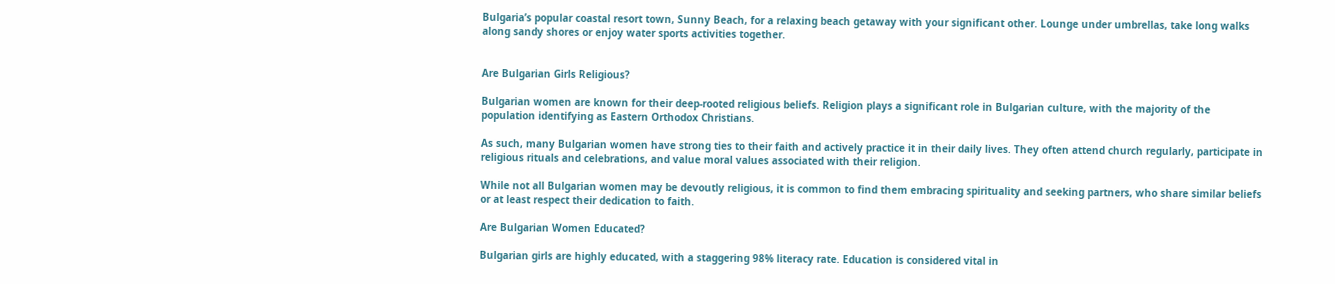Bulgaria’s popular coastal resort town, Sunny Beach, for a relaxing beach getaway with your significant other. Lounge under umbrellas, take long walks along sandy shores or enjoy water sports activities together.


Are Bulgarian Girls Religious?

Bulgarian women are known for their deep-rooted religious beliefs. Religion plays a significant role in Bulgarian culture, with the majority of the population identifying as Eastern Orthodox Christians.

As such, many Bulgarian women have strong ties to their faith and actively practice it in their daily lives. They often attend church regularly, participate in religious rituals and celebrations, and value moral values associated with their religion.

While not all Bulgarian women may be devoutly religious, it is common to find them embracing spirituality and seeking partners, who share similar beliefs or at least respect their dedication to faith.

Are Bulgarian Women Educated?

Bulgarian girls are highly educated, with a staggering 98% literacy rate. Education is considered vital in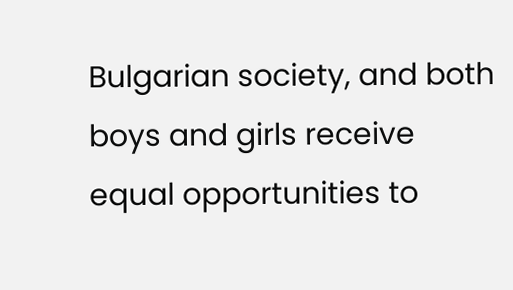Bulgarian society, and both boys and girls receive equal opportunities to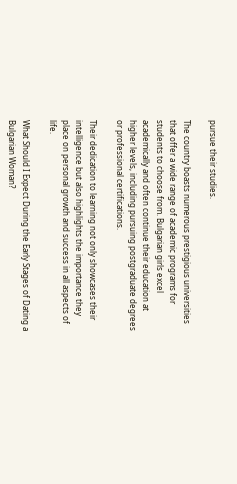pursue their studies.

The country boasts numerous prestigious universities that offer a wide range of academic programs for students to choose from. Bulgarian girls excel academically and often continue their education at higher levels, including pursuing postgraduate degrees or professional certifications.

Their dedication to learning not only showcases their intelligence but also highlights the importance they place on personal growth and success in all aspects of life.

What Should I Expect During the Early Stages of Dating a Bulgarian Woman?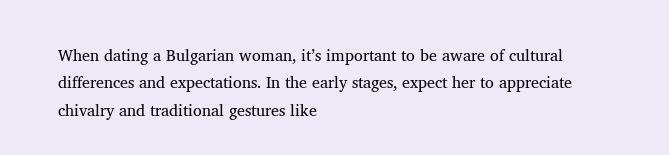When dating a Bulgarian woman, it’s important to be aware of cultural differences and expectations. In the early stages, expect her to appreciate chivalry and traditional gestures like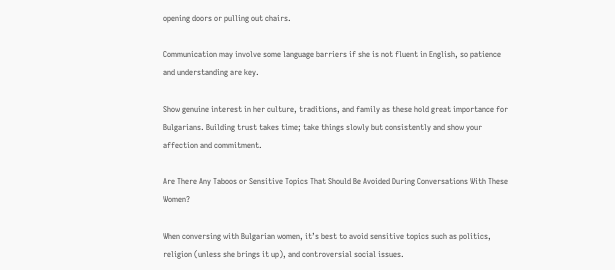opening doors or pulling out chairs.

Communication may involve some language barriers if she is not fluent in English, so patience and understanding are key.

Show genuine interest in her culture, traditions, and family as these hold great importance for Bulgarians. Building trust takes time; take things slowly but consistently and show your affection and commitment.

Are There Any Taboos or Sensitive Topics That Should Be Avoided During Conversations With These Women?

When conversing with Bulgarian women, it’s best to avoid sensitive topics such as politics, religion (unless she brings it up), and controversial social issues.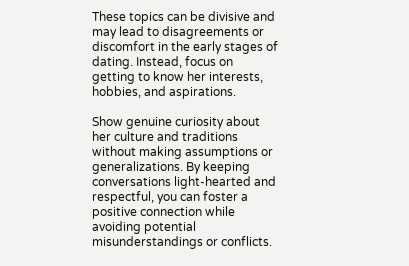These topics can be divisive and may lead to disagreements or discomfort in the early stages of dating. Instead, focus on getting to know her interests, hobbies, and aspirations.

Show genuine curiosity about her culture and traditions without making assumptions or generalizations. By keeping conversations light-hearted and respectful, you can foster a positive connection while avoiding potential misunderstandings or conflicts.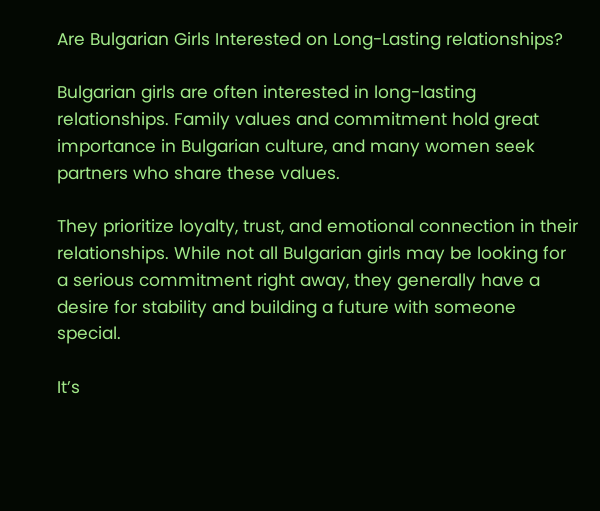Are Bulgarian Girls Interested on Long-Lasting relationships?

Bulgarian girls are often interested in long-lasting relationships. Family values and commitment hold great importance in Bulgarian culture, and many women seek partners who share these values.

They prioritize loyalty, trust, and emotional connection in their relationships. While not all Bulgarian girls may be looking for a serious commitment right away, they generally have a desire for stability and building a future with someone special.

It’s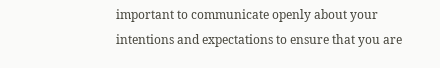important to communicate openly about your intentions and expectations to ensure that you are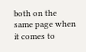both on the same page when it comes to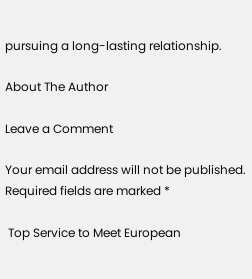pursuing a long-lasting relationship.

About The Author

Leave a Comment

Your email address will not be published. Required fields are marked *

 Top Service to Meet European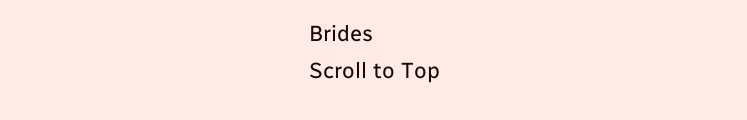Brides
Scroll to Top